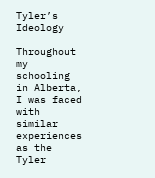Tyler’s Ideology

Throughout my schooling in Alberta, I was faced with similar experiences as the Tyler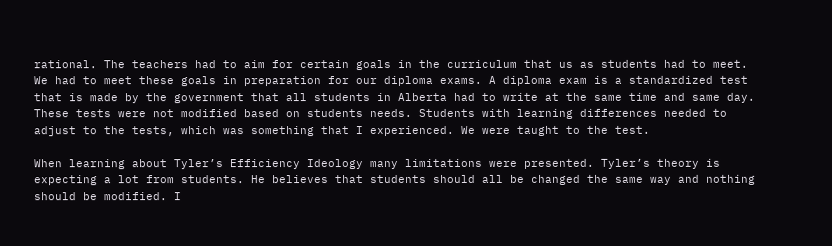rational. The teachers had to aim for certain goals in the curriculum that us as students had to meet. We had to meet these goals in preparation for our diploma exams. A diploma exam is a standardized test that is made by the government that all students in Alberta had to write at the same time and same day. These tests were not modified based on students needs. Students with learning differences needed to adjust to the tests, which was something that I experienced. We were taught to the test.

When learning about Tyler’s Efficiency Ideology many limitations were presented. Tyler’s theory is expecting a lot from students. He believes that students should all be changed the same way and nothing should be modified. I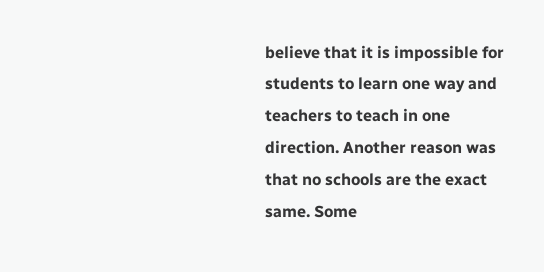believe that it is impossible for students to learn one way and teachers to teach in one direction. Another reason was that no schools are the exact same. Some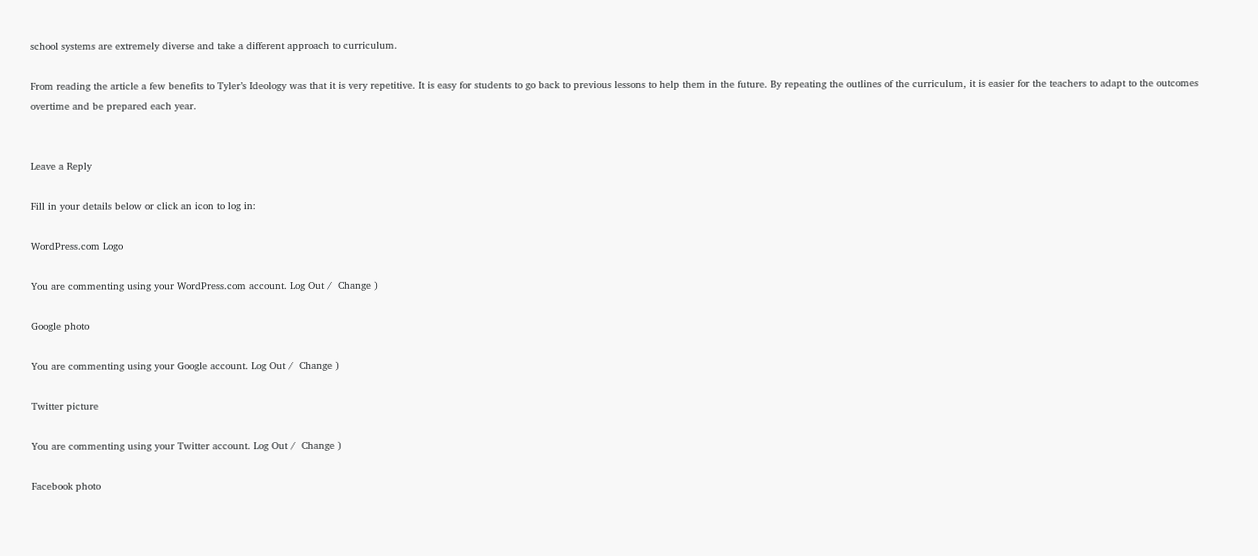school systems are extremely diverse and take a different approach to curriculum.

From reading the article a few benefits to Tyler’s Ideology was that it is very repetitive. It is easy for students to go back to previous lessons to help them in the future. By repeating the outlines of the curriculum, it is easier for the teachers to adapt to the outcomes overtime and be prepared each year.


Leave a Reply

Fill in your details below or click an icon to log in:

WordPress.com Logo

You are commenting using your WordPress.com account. Log Out /  Change )

Google photo

You are commenting using your Google account. Log Out /  Change )

Twitter picture

You are commenting using your Twitter account. Log Out /  Change )

Facebook photo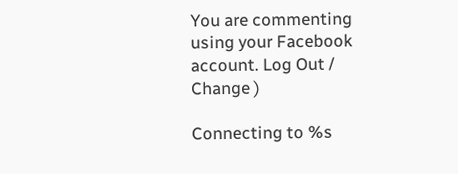You are commenting using your Facebook account. Log Out /  Change )

Connecting to %s